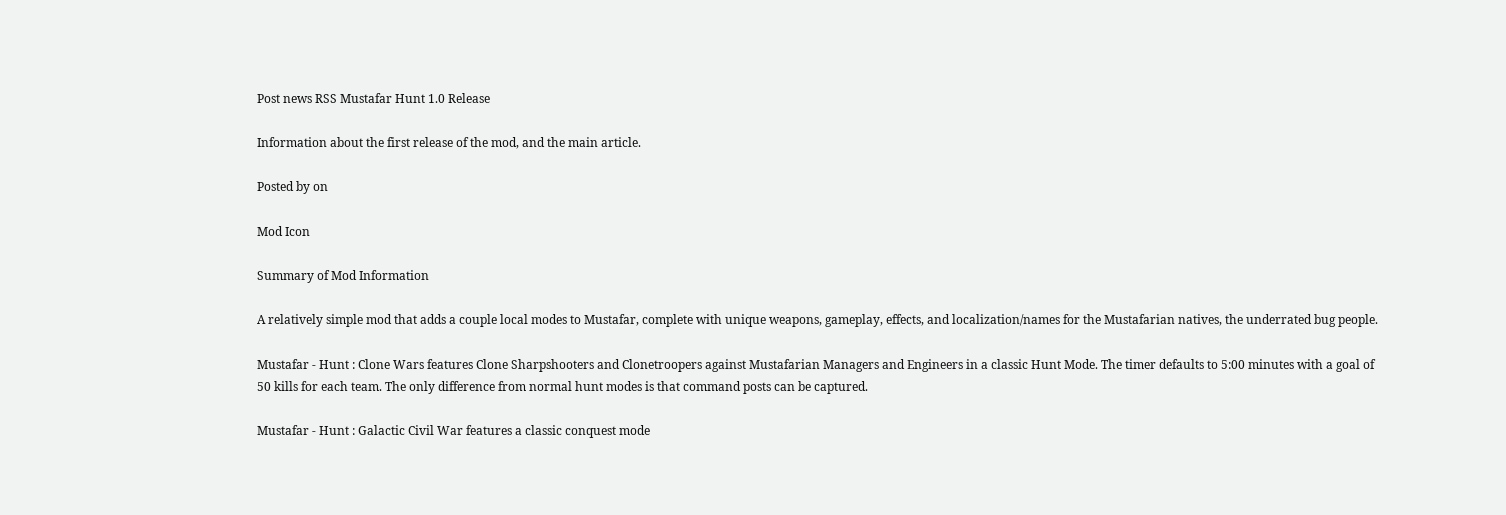Post news RSS Mustafar Hunt 1.0 Release

Information about the first release of the mod, and the main article.

Posted by on

Mod Icon

Summary of Mod Information

A relatively simple mod that adds a couple local modes to Mustafar, complete with unique weapons, gameplay, effects, and localization/names for the Mustafarian natives, the underrated bug people.

Mustafar - Hunt : Clone Wars features Clone Sharpshooters and Clonetroopers against Mustafarian Managers and Engineers in a classic Hunt Mode. The timer defaults to 5:00 minutes with a goal of 50 kills for each team. The only difference from normal hunt modes is that command posts can be captured.

Mustafar - Hunt : Galactic Civil War features a classic conquest mode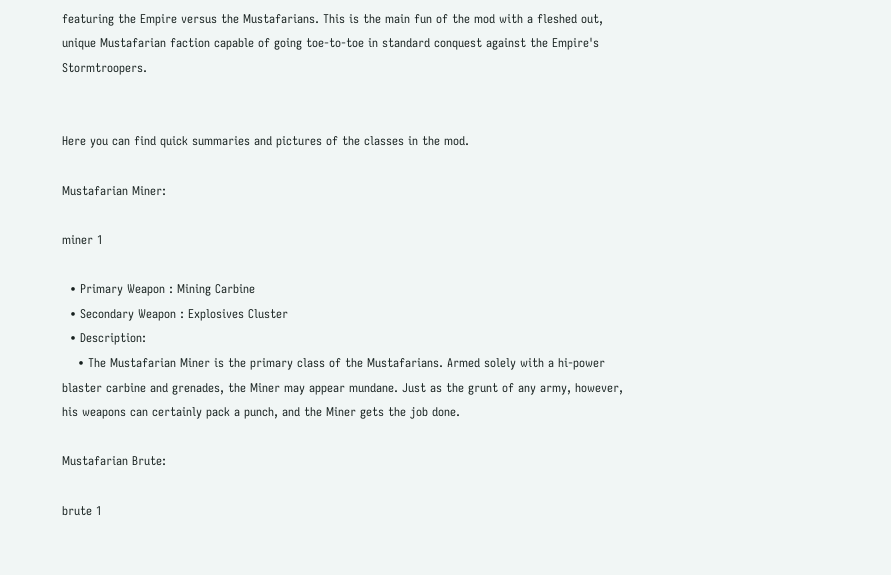featuring the Empire versus the Mustafarians. This is the main fun of the mod with a fleshed out, unique Mustafarian faction capable of going toe-to-toe in standard conquest against the Empire's Stormtroopers.


Here you can find quick summaries and pictures of the classes in the mod.

Mustafarian Miner:

miner 1

  • Primary Weapon : Mining Carbine
  • Secondary Weapon : Explosives Cluster
  • Description:
    • The Mustafarian Miner is the primary class of the Mustafarians. Armed solely with a hi-power blaster carbine and grenades, the Miner may appear mundane. Just as the grunt of any army, however, his weapons can certainly pack a punch, and the Miner gets the job done.

Mustafarian Brute:

brute 1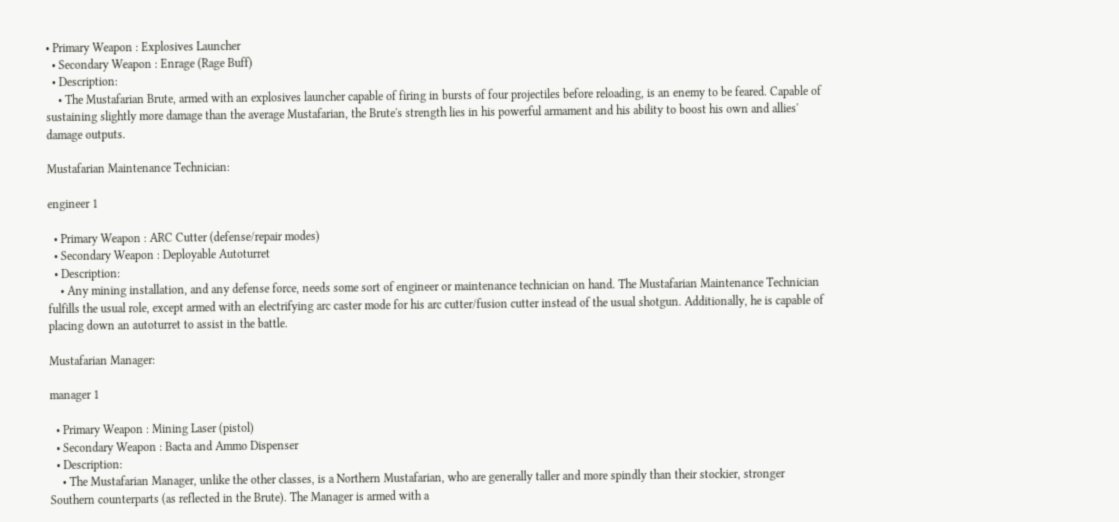• Primary Weapon : Explosives Launcher
  • Secondary Weapon : Enrage (Rage Buff)
  • Description:
    • The Mustafarian Brute, armed with an explosives launcher capable of firing in bursts of four projectiles before reloading, is an enemy to be feared. Capable of sustaining slightly more damage than the average Mustafarian, the Brute's strength lies in his powerful armament and his ability to boost his own and allies' damage outputs.

Mustafarian Maintenance Technician:

engineer 1

  • Primary Weapon : ARC Cutter (defense/repair modes)
  • Secondary Weapon : Deployable Autoturret
  • Description:
    • Any mining installation, and any defense force, needs some sort of engineer or maintenance technician on hand. The Mustafarian Maintenance Technician fulfills the usual role, except armed with an electrifying arc caster mode for his arc cutter/fusion cutter instead of the usual shotgun. Additionally, he is capable of placing down an autoturret to assist in the battle.

Mustafarian Manager:

manager 1

  • Primary Weapon : Mining Laser (pistol)
  • Secondary Weapon : Bacta and Ammo Dispenser
  • Description:
    • The Mustafarian Manager, unlike the other classes, is a Northern Mustafarian, who are generally taller and more spindly than their stockier, stronger Southern counterparts (as reflected in the Brute). The Manager is armed with a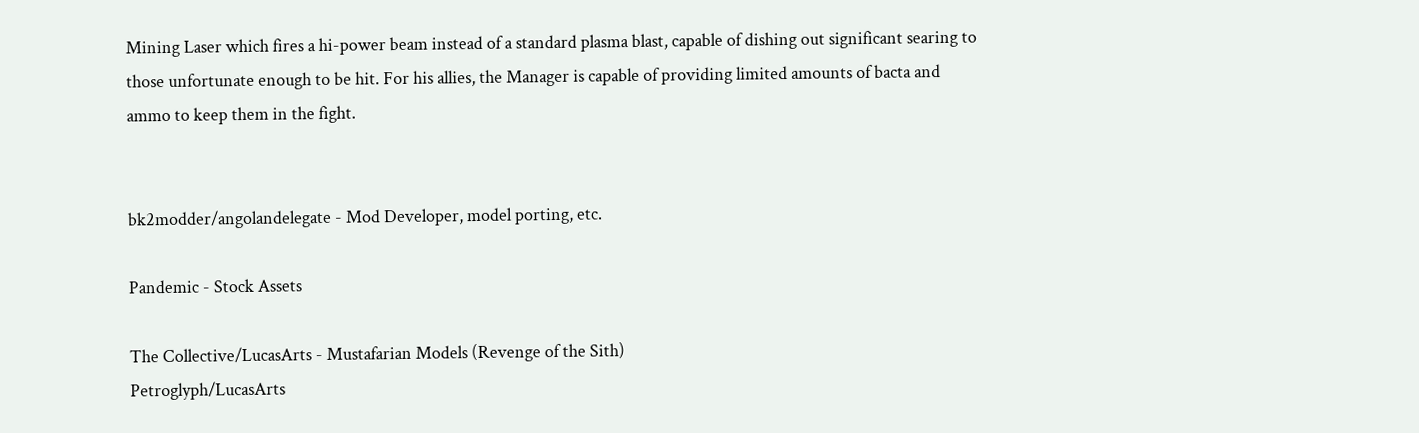Mining Laser which fires a hi-power beam instead of a standard plasma blast, capable of dishing out significant searing to those unfortunate enough to be hit. For his allies, the Manager is capable of providing limited amounts of bacta and ammo to keep them in the fight.


bk2modder/angolandelegate - Mod Developer, model porting, etc.

Pandemic - Stock Assets

The Collective/LucasArts - Mustafarian Models (Revenge of the Sith)
Petroglyph/LucasArts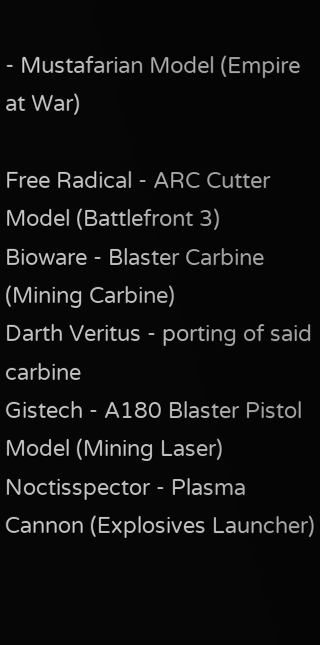- Mustafarian Model (Empire at War)

Free Radical - ARC Cutter Model (Battlefront 3)
Bioware - Blaster Carbine (Mining Carbine)
Darth Veritus - porting of said carbine
Gistech - A180 Blaster Pistol Model (Mining Laser)
Noctisspector - Plasma Cannon (Explosives Launcher)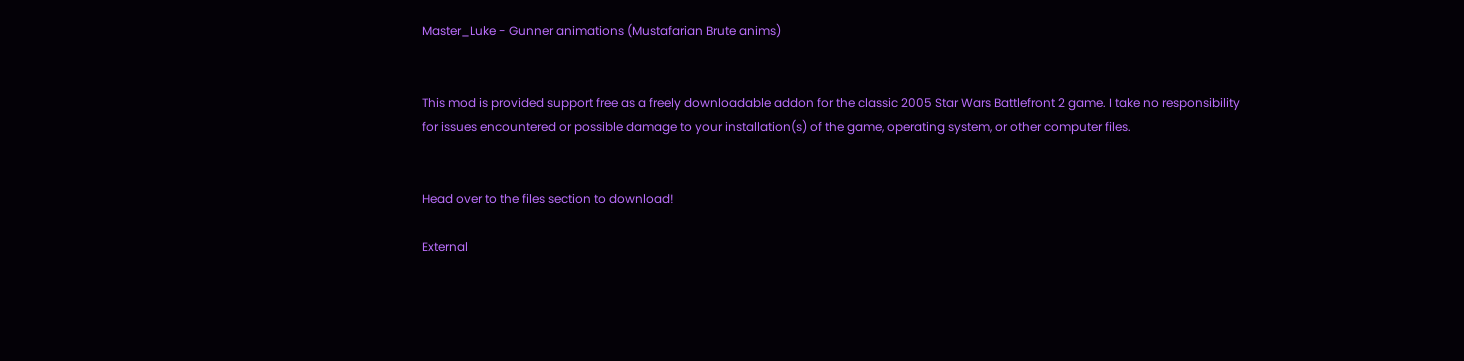Master_Luke - Gunner animations (Mustafarian Brute anims)


This mod is provided support free as a freely downloadable addon for the classic 2005 Star Wars Battlefront 2 game. I take no responsibility
for issues encountered or possible damage to your installation(s) of the game, operating system, or other computer files.


Head over to the files section to download!

External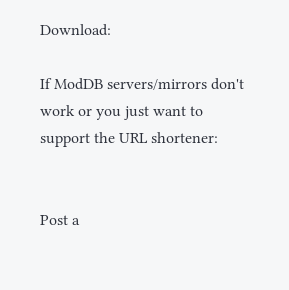Download:

If ModDB servers/mirrors don't work or you just want to support the URL shortener:


Post a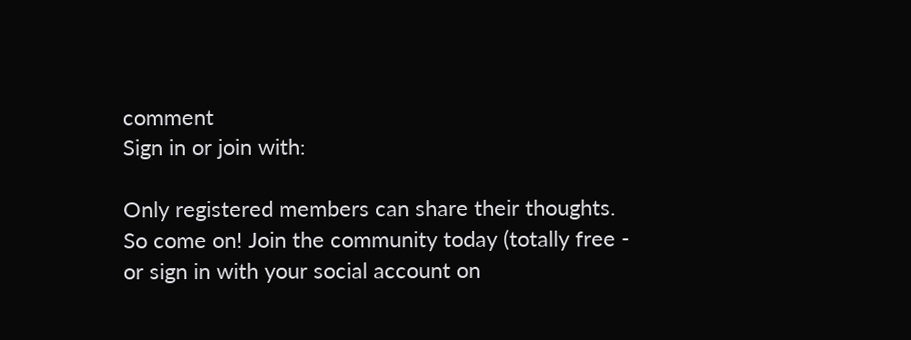comment
Sign in or join with:

Only registered members can share their thoughts. So come on! Join the community today (totally free - or sign in with your social account on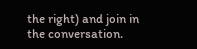the right) and join in the conversation.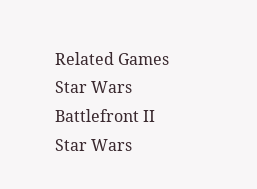Related Games
Star Wars Battlefront II
Star Wars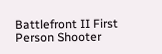Battlefront II First Person Shooter